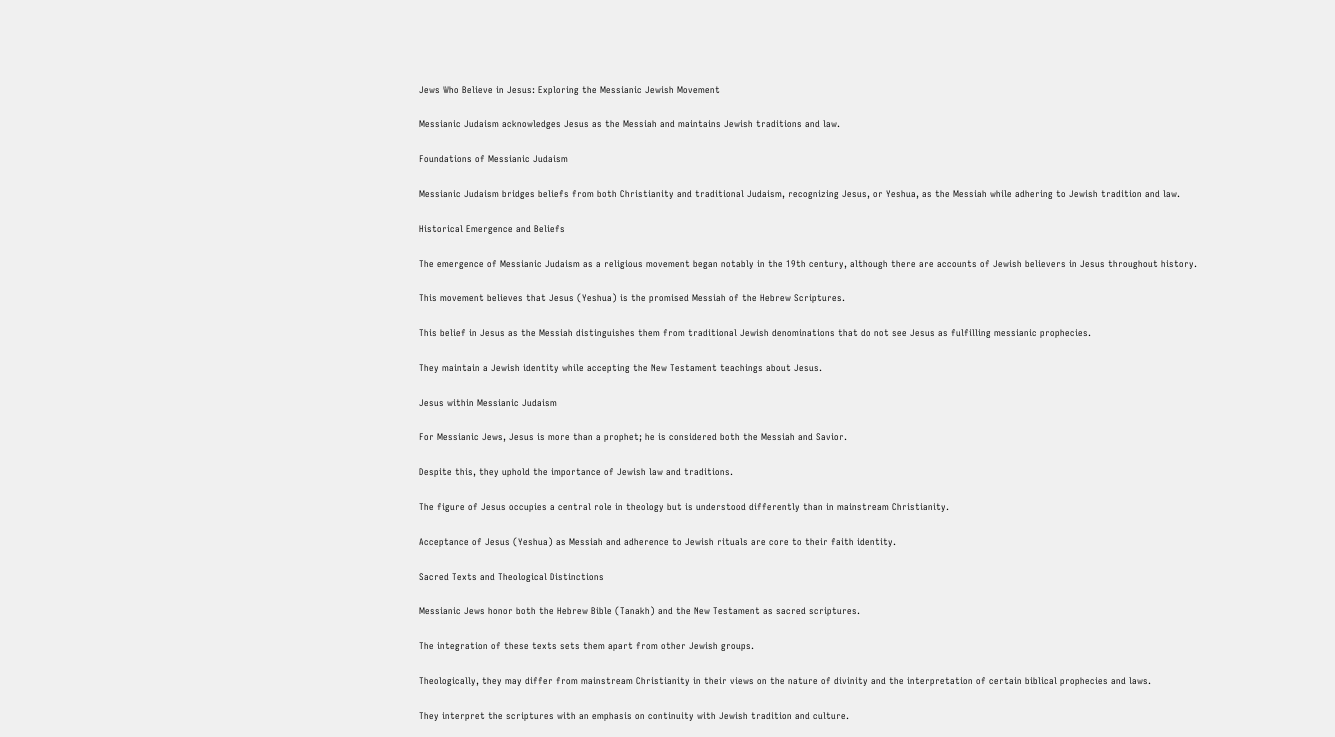Jews Who Believe in Jesus: Exploring the Messianic Jewish Movement

Messianic Judaism acknowledges Jesus as the Messiah and maintains Jewish traditions and law.

Foundations of Messianic Judaism

Messianic Judaism bridges beliefs from both Christianity and traditional Judaism, recognizing Jesus, or Yeshua, as the Messiah while adhering to Jewish tradition and law.

Historical Emergence and Beliefs

The emergence of Messianic Judaism as a religious movement began notably in the 19th century, although there are accounts of Jewish believers in Jesus throughout history.

This movement believes that Jesus (Yeshua) is the promised Messiah of the Hebrew Scriptures.

This belief in Jesus as the Messiah distinguishes them from traditional Jewish denominations that do not see Jesus as fulfilling messianic prophecies.

They maintain a Jewish identity while accepting the New Testament teachings about Jesus.

Jesus within Messianic Judaism

For Messianic Jews, Jesus is more than a prophet; he is considered both the Messiah and Savior.

Despite this, they uphold the importance of Jewish law and traditions.

The figure of Jesus occupies a central role in theology but is understood differently than in mainstream Christianity.

Acceptance of Jesus (Yeshua) as Messiah and adherence to Jewish rituals are core to their faith identity.

Sacred Texts and Theological Distinctions

Messianic Jews honor both the Hebrew Bible (Tanakh) and the New Testament as sacred scriptures.

The integration of these texts sets them apart from other Jewish groups.

Theologically, they may differ from mainstream Christianity in their views on the nature of divinity and the interpretation of certain biblical prophecies and laws.

They interpret the scriptures with an emphasis on continuity with Jewish tradition and culture.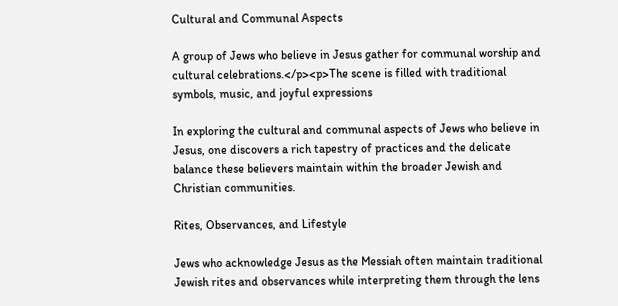Cultural and Communal Aspects

A group of Jews who believe in Jesus gather for communal worship and cultural celebrations.</p><p>The scene is filled with traditional symbols, music, and joyful expressions

In exploring the cultural and communal aspects of Jews who believe in Jesus, one discovers a rich tapestry of practices and the delicate balance these believers maintain within the broader Jewish and Christian communities.

Rites, Observances, and Lifestyle

Jews who acknowledge Jesus as the Messiah often maintain traditional Jewish rites and observances while interpreting them through the lens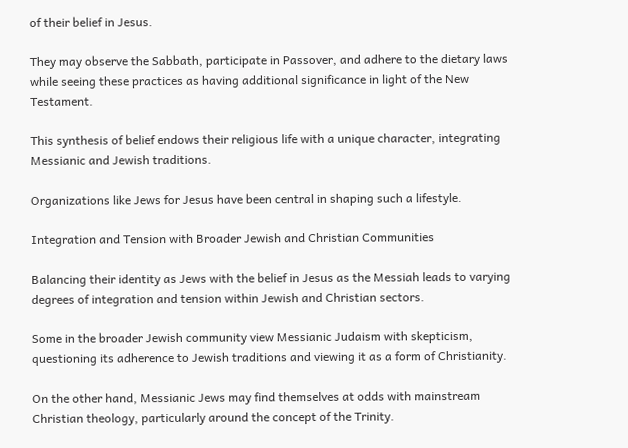of their belief in Jesus.

They may observe the Sabbath, participate in Passover, and adhere to the dietary laws while seeing these practices as having additional significance in light of the New Testament.

This synthesis of belief endows their religious life with a unique character, integrating Messianic and Jewish traditions.

Organizations like Jews for Jesus have been central in shaping such a lifestyle.

Integration and Tension with Broader Jewish and Christian Communities

Balancing their identity as Jews with the belief in Jesus as the Messiah leads to varying degrees of integration and tension within Jewish and Christian sectors.

Some in the broader Jewish community view Messianic Judaism with skepticism, questioning its adherence to Jewish traditions and viewing it as a form of Christianity.

On the other hand, Messianic Jews may find themselves at odds with mainstream Christian theology, particularly around the concept of the Trinity.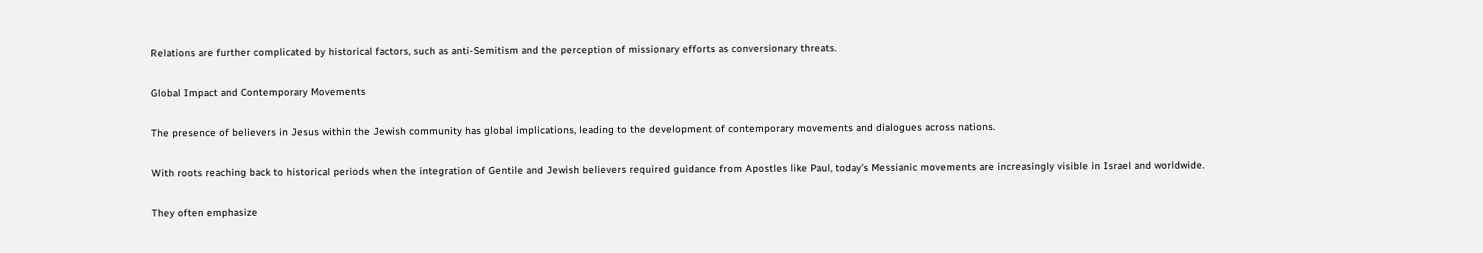Relations are further complicated by historical factors, such as anti-Semitism and the perception of missionary efforts as conversionary threats.

Global Impact and Contemporary Movements

The presence of believers in Jesus within the Jewish community has global implications, leading to the development of contemporary movements and dialogues across nations.

With roots reaching back to historical periods when the integration of Gentile and Jewish believers required guidance from Apostles like Paul, today’s Messianic movements are increasingly visible in Israel and worldwide.

They often emphasize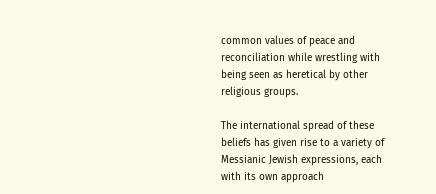common values of peace and reconciliation while wrestling with being seen as heretical by other religious groups.

The international spread of these beliefs has given rise to a variety of Messianic Jewish expressions, each with its own approach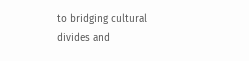to bridging cultural divides and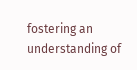fostering an understanding of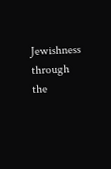Jewishness through the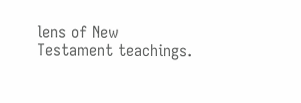lens of New Testament teachings.